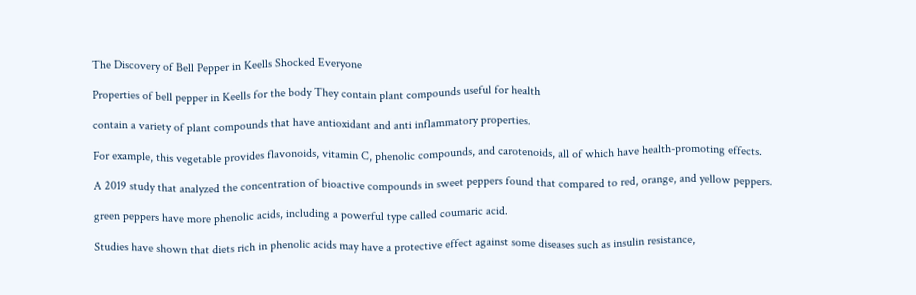The Discovery of Bell Pepper in Keells Shocked Everyone

Properties of bell pepper in Keells for the body They contain plant compounds useful for health

contain a variety of plant compounds that have antioxidant and anti inflammatory properties.

For example, this vegetable provides flavonoids, vitamin C, phenolic compounds, and carotenoids, all of which have health-promoting effects.

A 2019 study that analyzed the concentration of bioactive compounds in sweet peppers found that compared to red, orange, and yellow peppers.

green peppers have more phenolic acids, including a powerful type called coumaric acid.

Studies have shown that diets rich in phenolic acids may have a protective effect against some diseases such as insulin resistance,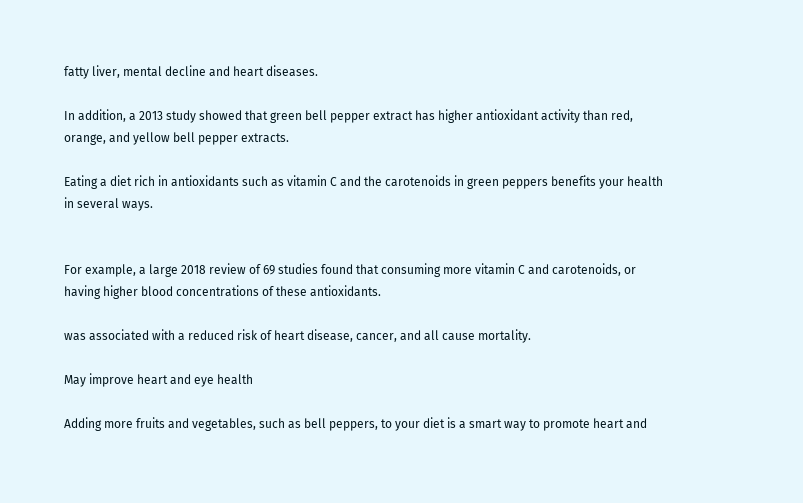fatty liver, mental decline and heart diseases.

In addition, a 2013 study showed that green bell pepper extract has higher antioxidant activity than red, orange, and yellow bell pepper extracts.

Eating a diet rich in antioxidants such as vitamin C and the carotenoids in green peppers benefits your health in several ways.


For example, a large 2018 review of 69 studies found that consuming more vitamin C and carotenoids, or having higher blood concentrations of these antioxidants.

was associated with a reduced risk of heart disease, cancer, and all cause mortality.

May improve heart and eye health

Adding more fruits and vegetables, such as bell peppers, to your diet is a smart way to promote heart and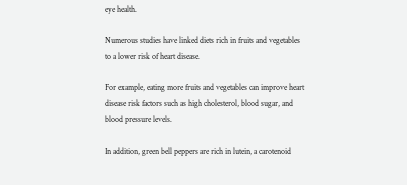eye health.

Numerous studies have linked diets rich in fruits and vegetables to a lower risk of heart disease.

For example, eating more fruits and vegetables can improve heart disease risk factors such as high cholesterol, blood sugar, and blood pressure levels.

In addition, green bell peppers are rich in lutein, a carotenoid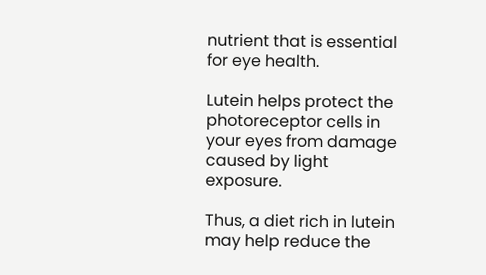nutrient that is essential for eye health.

Lutein helps protect the photoreceptor cells in your eyes from damage caused by light exposure.

Thus, a diet rich in lutein may help reduce the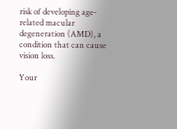risk of developing age-related macular degeneration (AMD), a condition that can cause vision loss.

Your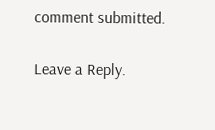comment submitted.

Leave a Reply.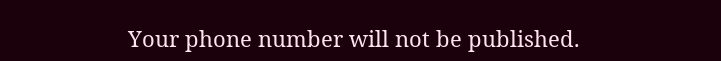Your phone number will not be published.